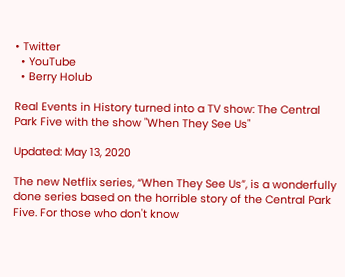• Twitter
  • YouTube
  • Berry Holub

Real Events in History turned into a TV show: The Central Park Five with the show "When They See Us"

Updated: May 13, 2020

The new Netflix series, “When They See Us”, is a wonderfully done series based on the horrible story of the Central Park Five. For those who don't know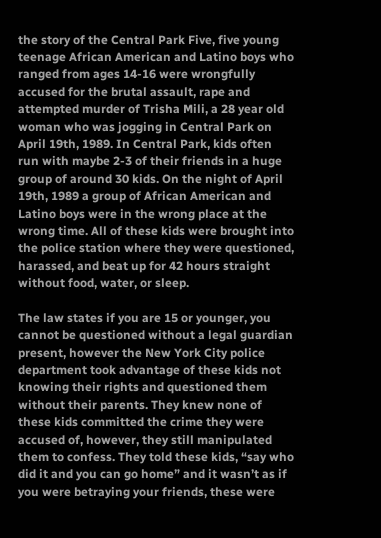the story of the Central Park Five, five young teenage African American and Latino boys who ranged from ages 14-16 were wrongfully accused for the brutal assault, rape and attempted murder of Trisha Mili, a 28 year old woman who was jogging in Central Park on April 19th, 1989. In Central Park, kids often run with maybe 2-3 of their friends in a huge group of around 30 kids. On the night of April 19th, 1989 a group of African American and Latino boys were in the wrong place at the wrong time. All of these kids were brought into the police station where they were questioned, harassed, and beat up for 42 hours straight without food, water, or sleep.

The law states if you are 15 or younger, you cannot be questioned without a legal guardian present, however the New York City police department took advantage of these kids not knowing their rights and questioned them without their parents. They knew none of these kids committed the crime they were accused of, however, they still manipulated them to confess. They told these kids, “say who did it and you can go home” and it wasn’t as if you were betraying your friends, these were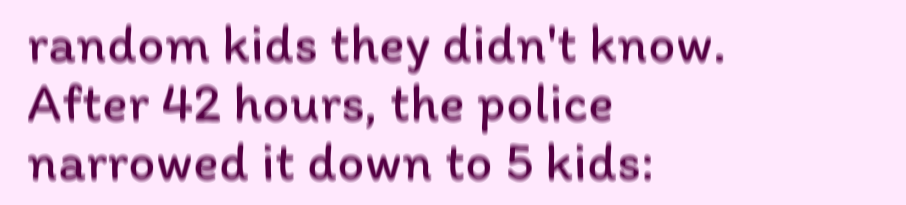random kids they didn't know. After 42 hours, the police narrowed it down to 5 kids: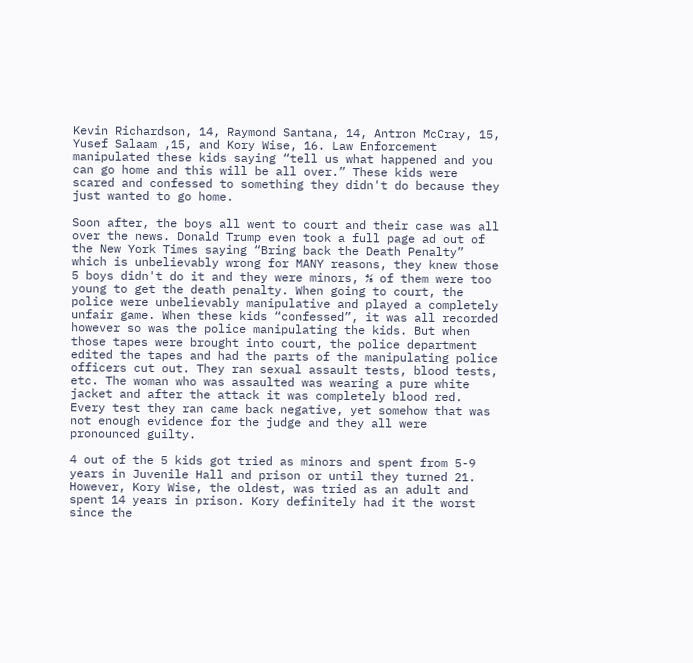Kevin Richardson, 14, Raymond Santana, 14, Antron McCray, 15, Yusef Salaam ,15, and Kory Wise, 16. Law Enforcement manipulated these kids saying “tell us what happened and you can go home and this will be all over.” These kids were scared and confessed to something they didn't do because they just wanted to go home.

Soon after, the boys all went to court and their case was all over the news. Donald Trump even took a full page ad out of the New York Times saying “Bring back the Death Penalty” which is unbelievably wrong for MANY reasons, they knew those 5 boys didn't do it and they were minors, ⅘ of them were too young to get the death penalty. When going to court, the police were unbelievably manipulative and played a completely unfair game. When these kids “confessed”, it was all recorded however so was the police manipulating the kids. But when those tapes were brought into court, the police department edited the tapes and had the parts of the manipulating police officers cut out. They ran sexual assault tests, blood tests, etc. The woman who was assaulted was wearing a pure white jacket and after the attack it was completely blood red. Every test they ran came back negative, yet somehow that was not enough evidence for the judge and they all were pronounced guilty.

4 out of the 5 kids got tried as minors and spent from 5-9 years in Juvenile Hall and prison or until they turned 21. However, Kory Wise, the oldest, was tried as an adult and spent 14 years in prison. Kory definitely had it the worst since the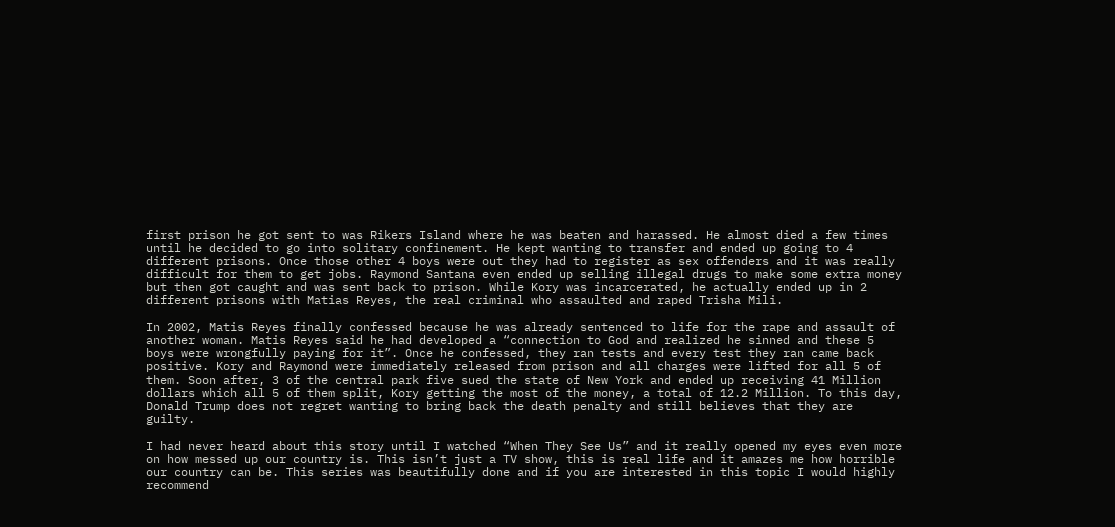first prison he got sent to was Rikers Island where he was beaten and harassed. He almost died a few times until he decided to go into solitary confinement. He kept wanting to transfer and ended up going to 4 different prisons. Once those other 4 boys were out they had to register as sex offenders and it was really difficult for them to get jobs. Raymond Santana even ended up selling illegal drugs to make some extra money but then got caught and was sent back to prison. While Kory was incarcerated, he actually ended up in 2 different prisons with Matias Reyes, the real criminal who assaulted and raped Trisha Mili.

In 2002, Matis Reyes finally confessed because he was already sentenced to life for the rape and assault of another woman. Matis Reyes said he had developed a “connection to God and realized he sinned and these 5 boys were wrongfully paying for it”. Once he confessed, they ran tests and every test they ran came back positive. Kory and Raymond were immediately released from prison and all charges were lifted for all 5 of them. Soon after, 3 of the central park five sued the state of New York and ended up receiving 41 Million dollars which all 5 of them split, Kory getting the most of the money, a total of 12.2 Million. To this day, Donald Trump does not regret wanting to bring back the death penalty and still believes that they are guilty.

I had never heard about this story until I watched “When They See Us” and it really opened my eyes even more on how messed up our country is. This isn’t just a TV show, this is real life and it amazes me how horrible our country can be. This series was beautifully done and if you are interested in this topic I would highly recommend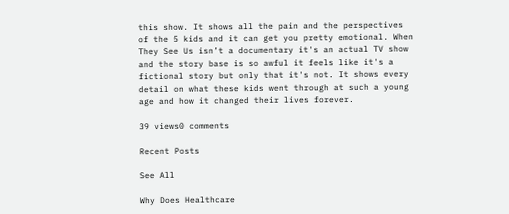this show. It shows all the pain and the perspectives of the 5 kids and it can get you pretty emotional. When They See Us isn’t a documentary it's an actual TV show and the story base is so awful it feels like it's a fictional story but only that it's not. It shows every detail on what these kids went through at such a young age and how it changed their lives forever.

39 views0 comments

Recent Posts

See All

Why Does Healthcare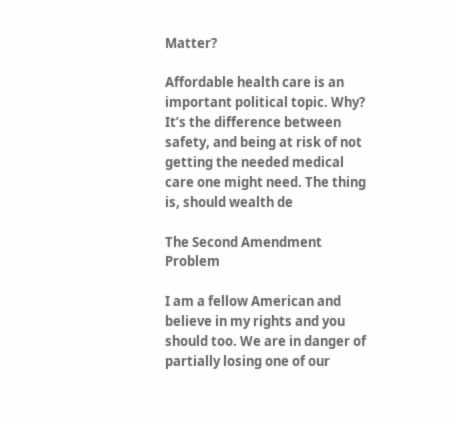Matter?

Affordable health care is an important political topic. Why? It’s the difference between safety, and being at risk of not getting the needed medical care one might need. The thing is, should wealth de

The Second Amendment Problem

I am a fellow American and believe in my rights and you should too. We are in danger of partially losing one of our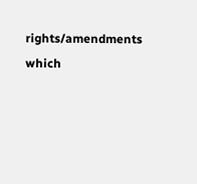rights/amendments which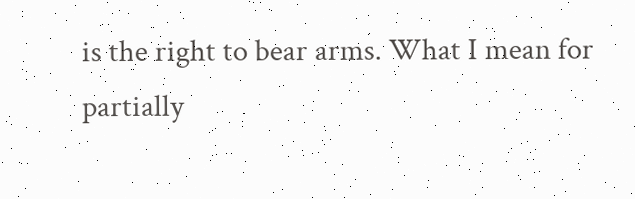is the right to bear arms. What I mean for partially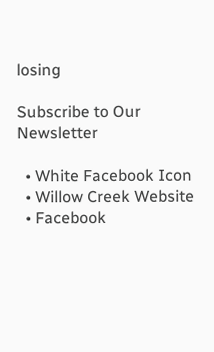losing

Subscribe to Our Newsletter

  • White Facebook Icon
  • Willow Creek Website
  • Facebook